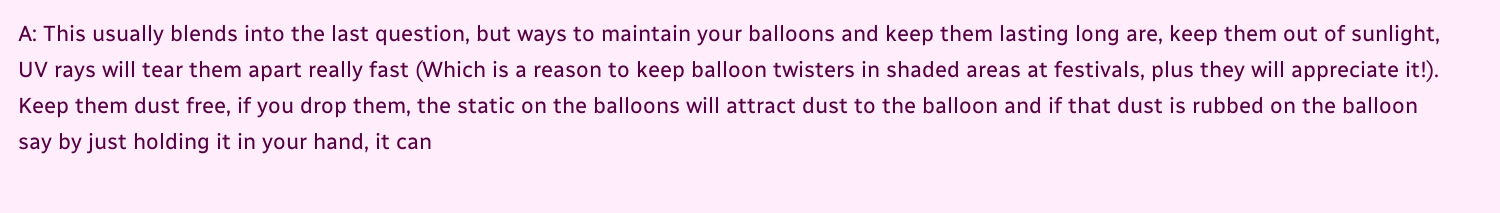A: This usually blends into the last question, but ways to maintain your balloons and keep them lasting long are, keep them out of sunlight, UV rays will tear them apart really fast (Which is a reason to keep balloon twisters in shaded areas at festivals, plus they will appreciate it!).  Keep them dust free, if you drop them, the static on the balloons will attract dust to the balloon and if that dust is rubbed on the balloon say by just holding it in your hand, it can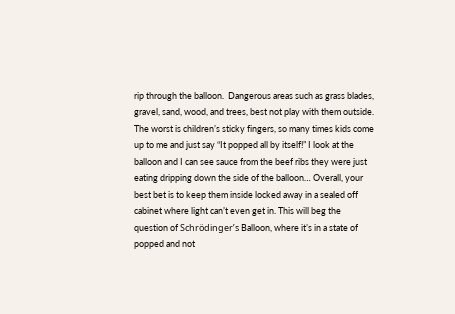rip through the balloon.  Dangerous areas such as grass blades, gravel, sand, wood, and trees, best not play with them outside.  The worst is children’s sticky fingers, so many times kids come up to me and just say “It popped all by itself!” I look at the balloon and I can see sauce from the beef ribs they were just eating dripping down the side of the balloon… Overall, your best bet is to keep them inside locked away in a sealed off cabinet where light can’t even get in. This will beg the question of Schrödinger’s Balloon, where it’s in a state of popped and not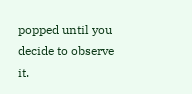popped until you decide to observe it.